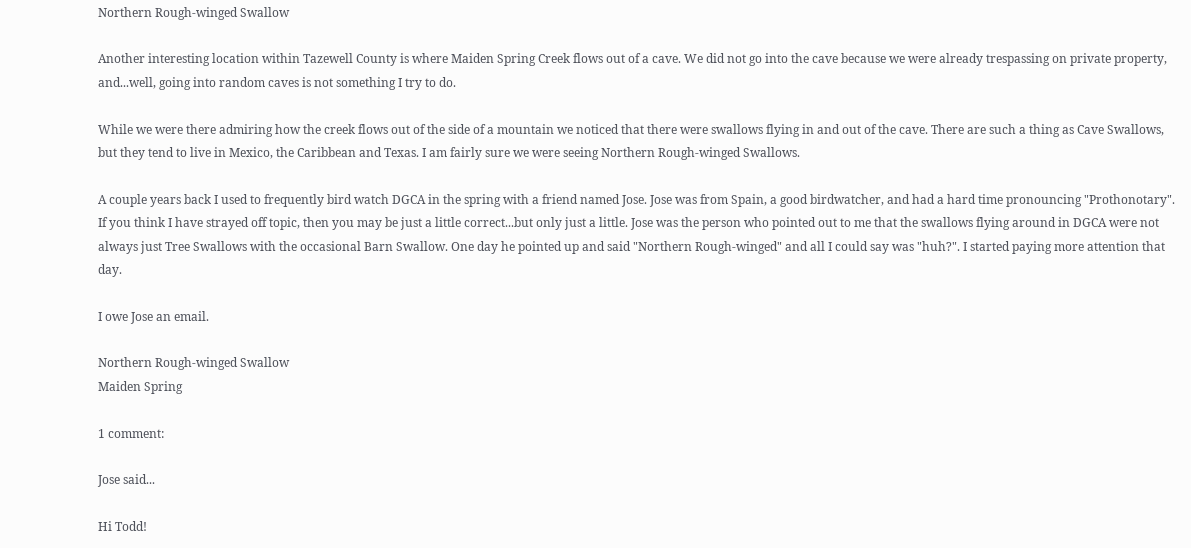Northern Rough-winged Swallow

Another interesting location within Tazewell County is where Maiden Spring Creek flows out of a cave. We did not go into the cave because we were already trespassing on private property, and...well, going into random caves is not something I try to do.

While we were there admiring how the creek flows out of the side of a mountain we noticed that there were swallows flying in and out of the cave. There are such a thing as Cave Swallows, but they tend to live in Mexico, the Caribbean and Texas. I am fairly sure we were seeing Northern Rough-winged Swallows.

A couple years back I used to frequently bird watch DGCA in the spring with a friend named Jose. Jose was from Spain, a good birdwatcher, and had a hard time pronouncing "Prothonotary". If you think I have strayed off topic, then you may be just a little correct...but only just a little. Jose was the person who pointed out to me that the swallows flying around in DGCA were not always just Tree Swallows with the occasional Barn Swallow. One day he pointed up and said "Northern Rough-winged" and all I could say was "huh?". I started paying more attention that day.

I owe Jose an email.

Northern Rough-winged Swallow
Maiden Spring

1 comment:

Jose said...

Hi Todd!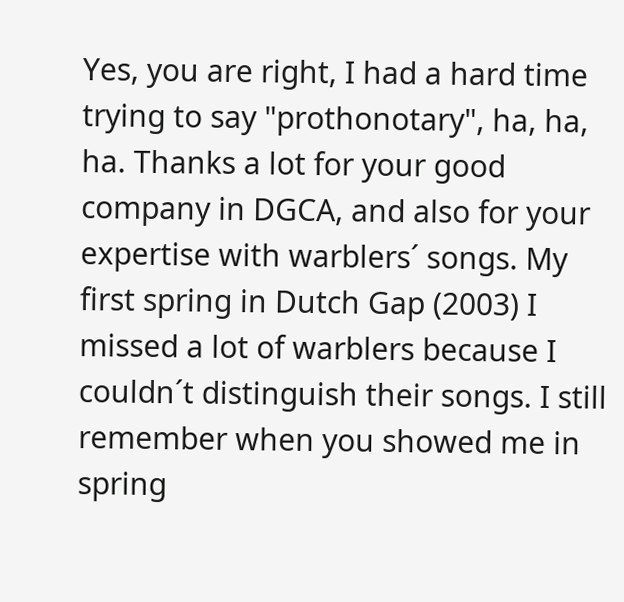Yes, you are right, I had a hard time trying to say "prothonotary", ha, ha, ha. Thanks a lot for your good company in DGCA, and also for your expertise with warblers´ songs. My first spring in Dutch Gap (2003) I missed a lot of warblers because I couldn´t distinguish their songs. I still remember when you showed me in spring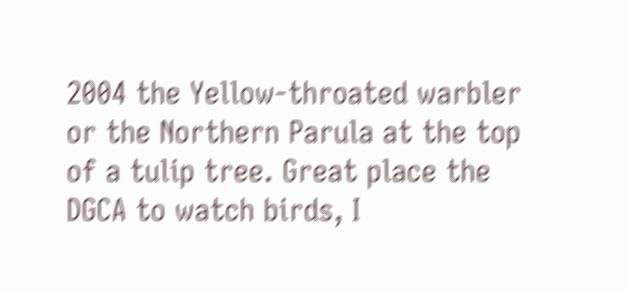2004 the Yellow-throated warbler or the Northern Parula at the top of a tulip tree. Great place the DGCA to watch birds, I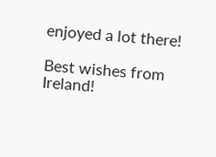enjoyed a lot there!

Best wishes from Ireland!